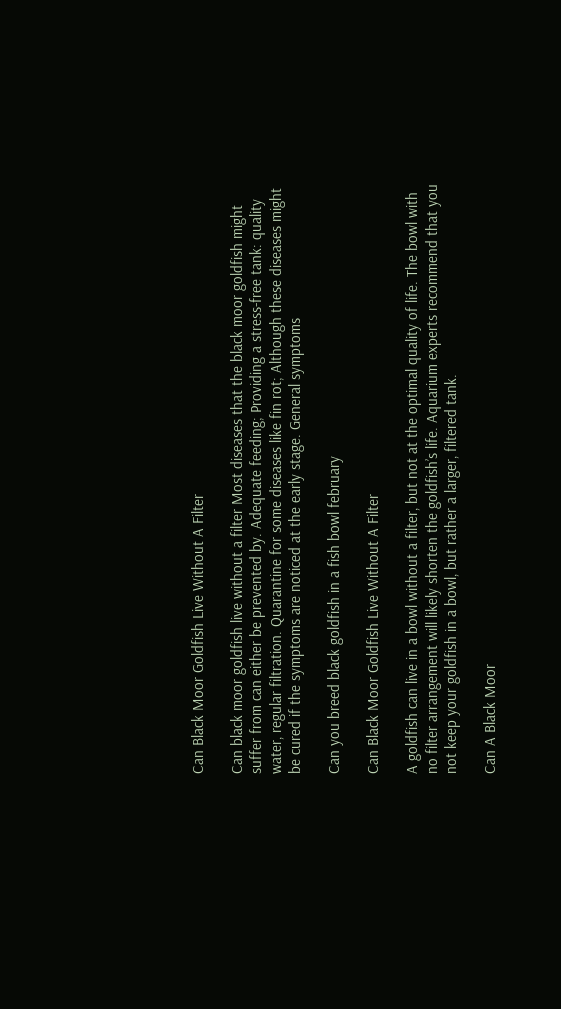Can Black Moor Goldfish Live Without A Filter

Can black moor goldfish live without a filter Most diseases that the black moor goldfish might suffer from can either be prevented by. Adequate feeding; Providing a stress-free tank: quality water, regular filtration. Quarantine for some diseases like fin rot; Although these diseases might be cured if the symptoms are noticed at the early stage. General symptoms

Can you breed black goldfish in a fish bowl february

Can Black Moor Goldfish Live Without A Filter

A goldfish can live in a bowl without a filter, but not at the optimal quality of life. The bowl with no filter arrangement will likely shorten the goldfish’s life. Aquarium experts recommend that you not keep your goldfish in a bowl, but rather a larger, filtered tank.

Can A Black Moor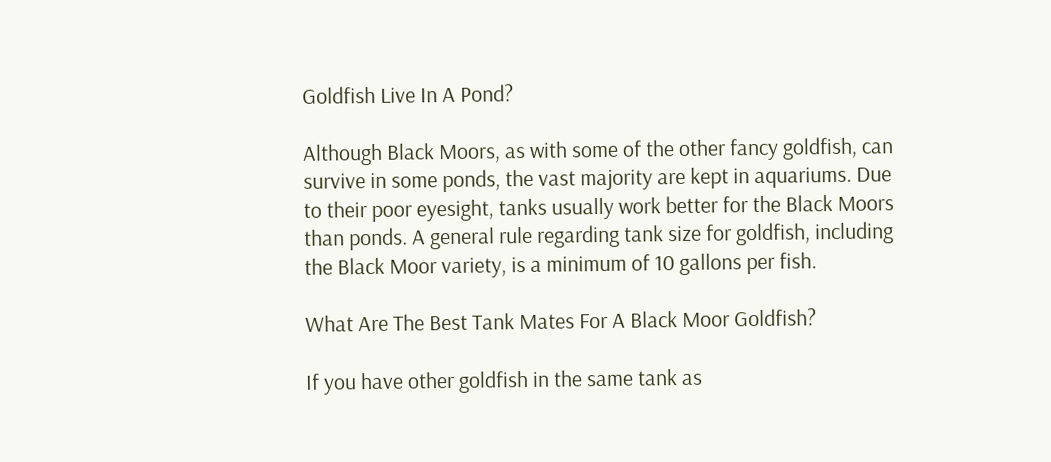Goldfish Live In A Pond?

Although Black Moors, as with some of the other fancy goldfish, can survive in some ponds, the vast majority are kept in aquariums. Due to their poor eyesight, tanks usually work better for the Black Moors than ponds. A general rule regarding tank size for goldfish, including the Black Moor variety, is a minimum of 10 gallons per fish.

What Are The Best Tank Mates For A Black Moor Goldfish?

If you have other goldfish in the same tank as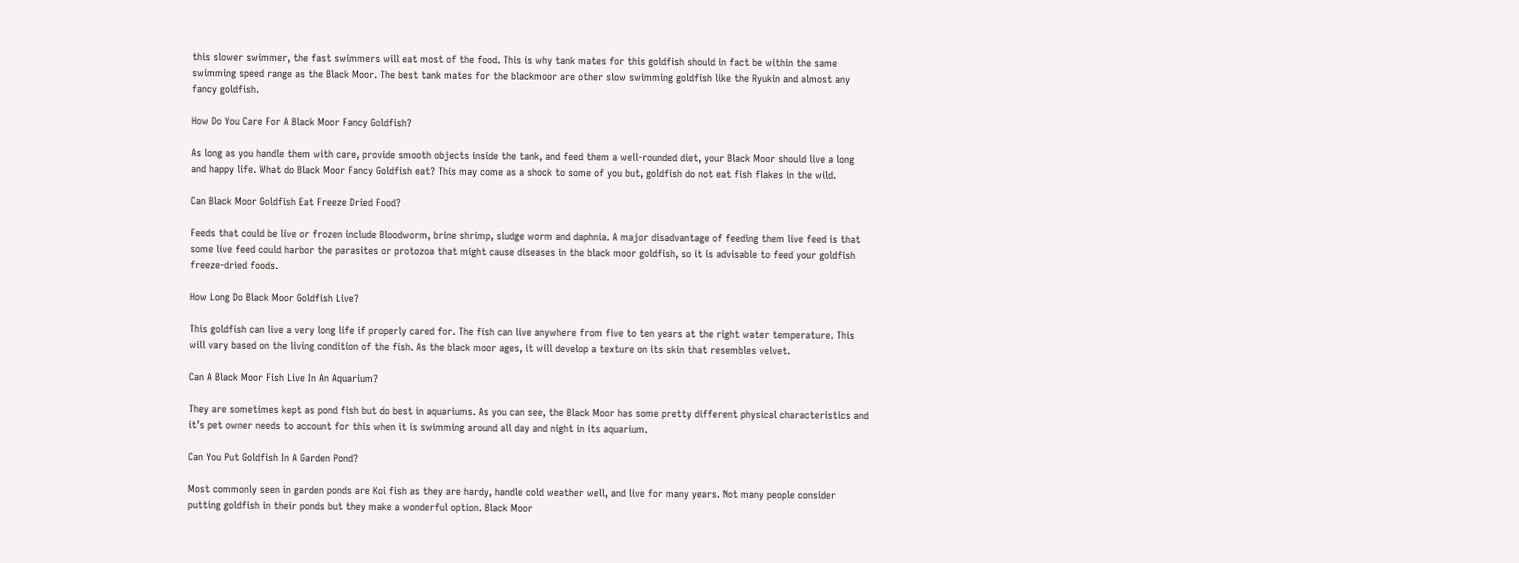this slower swimmer, the fast swimmers will eat most of the food. This is why tank mates for this goldfish should in fact be within the same swimming speed range as the Black Moor. The best tank mates for the blackmoor are other slow swimming goldfish like the Ryukin and almost any fancy goldfish.

How Do You Care For A Black Moor Fancy Goldfish?

As long as you handle them with care, provide smooth objects inside the tank, and feed them a well-rounded diet, your Black Moor should live a long and happy life. What do Black Moor Fancy Goldfish eat? This may come as a shock to some of you but, goldfish do not eat fish flakes in the wild.

Can Black Moor Goldfish Eat Freeze Dried Food?

Feeds that could be live or frozen include Bloodworm, brine shrimp, sludge worm and daphnia. A major disadvantage of feeding them live feed is that some live feed could harbor the parasites or protozoa that might cause diseases in the black moor goldfish, so it is advisable to feed your goldfish freeze-dried foods.

How Long Do Black Moor Goldfish Live?

This goldfish can live a very long life if properly cared for. The fish can live anywhere from five to ten years at the right water temperature. This will vary based on the living condition of the fish. As the black moor ages, it will develop a texture on its skin that resembles velvet.

Can A Black Moor Fish Live In An Aquarium?

They are sometimes kept as pond fish but do best in aquariums. As you can see, the Black Moor has some pretty different physical characteristics and it’s pet owner needs to account for this when it is swimming around all day and night in its aquarium.

Can You Put Goldfish In A Garden Pond?

Most commonly seen in garden ponds are Koi fish as they are hardy, handle cold weather well, and live for many years. Not many people consider putting goldfish in their ponds but they make a wonderful option. Black Moor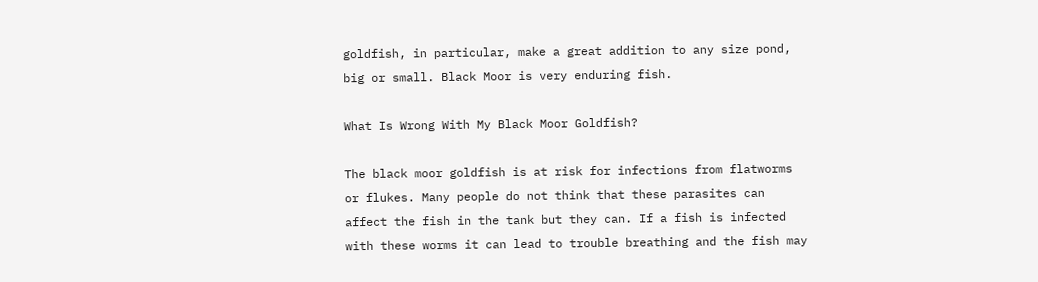goldfish, in particular, make a great addition to any size pond, big or small. Black Moor is very enduring fish.

What Is Wrong With My Black Moor Goldfish?

The black moor goldfish is at risk for infections from flatworms or flukes. Many people do not think that these parasites can affect the fish in the tank but they can. If a fish is infected with these worms it can lead to trouble breathing and the fish may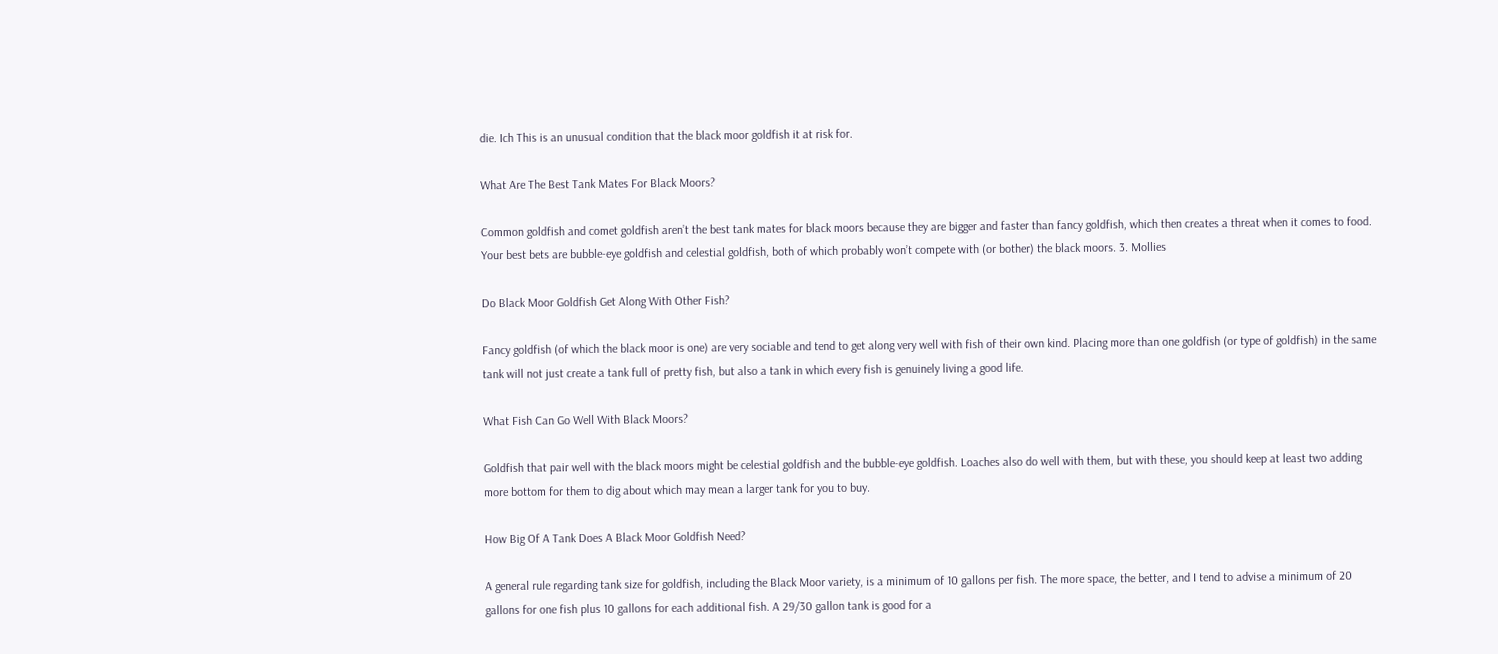die. Ich This is an unusual condition that the black moor goldfish it at risk for.

What Are The Best Tank Mates For Black Moors?

Common goldfish and comet goldfish aren’t the best tank mates for black moors because they are bigger and faster than fancy goldfish, which then creates a threat when it comes to food. Your best bets are bubble-eye goldfish and celestial goldfish, both of which probably won’t compete with (or bother) the black moors. 3. Mollies

Do Black Moor Goldfish Get Along With Other Fish?

Fancy goldfish (of which the black moor is one) are very sociable and tend to get along very well with fish of their own kind. Placing more than one goldfish (or type of goldfish) in the same tank will not just create a tank full of pretty fish, but also a tank in which every fish is genuinely living a good life.

What Fish Can Go Well With Black Moors?

Goldfish that pair well with the black moors might be celestial goldfish and the bubble-eye goldfish. Loaches also do well with them, but with these, you should keep at least two adding more bottom for them to dig about which may mean a larger tank for you to buy.

How Big Of A Tank Does A Black Moor Goldfish Need?

A general rule regarding tank size for goldfish, including the Black Moor variety, is a minimum of 10 gallons per fish. The more space, the better, and I tend to advise a minimum of 20 gallons for one fish plus 10 gallons for each additional fish. A 29/30 gallon tank is good for a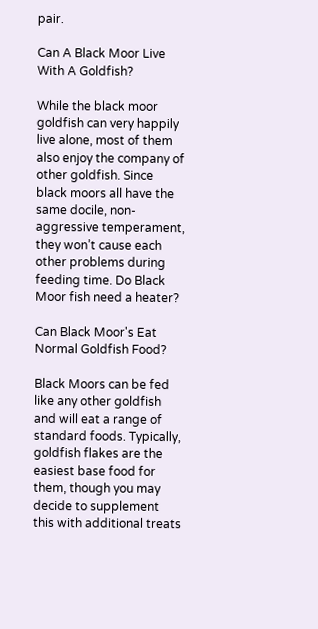pair.

Can A Black Moor Live With A Goldfish?

While the black moor goldfish can very happily live alone, most of them also enjoy the company of other goldfish. Since black moors all have the same docile, non-aggressive temperament, they won’t cause each other problems during feeding time. Do Black Moor fish need a heater?

Can Black Moor's Eat Normal Goldfish Food?

Black Moors can be fed like any other goldfish and will eat a range of standard foods. Typically, goldfish flakes are the easiest base food for them, though you may decide to supplement this with additional treats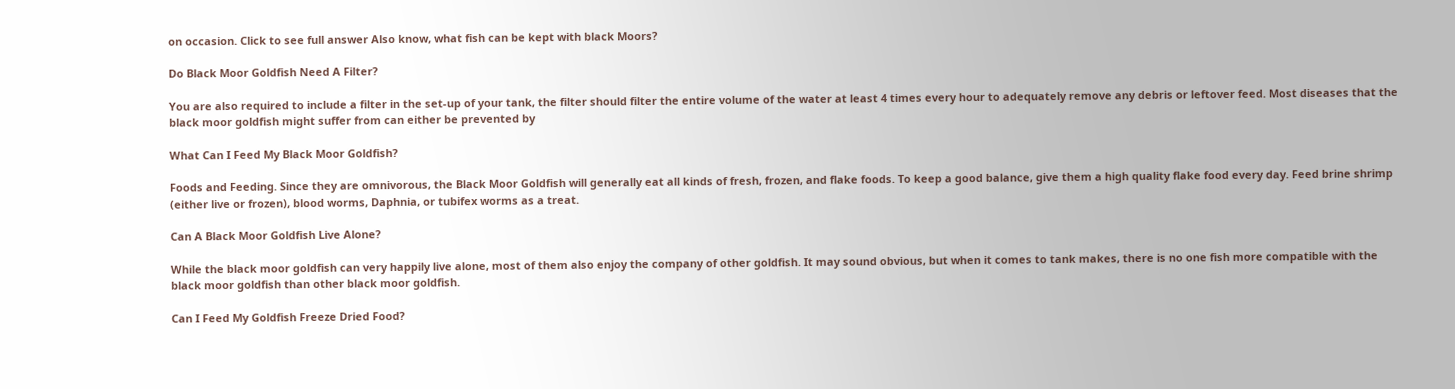on occasion. Click to see full answer Also know, what fish can be kept with black Moors?

Do Black Moor Goldfish Need A Filter?

You are also required to include a filter in the set-up of your tank, the filter should filter the entire volume of the water at least 4 times every hour to adequately remove any debris or leftover feed. Most diseases that the black moor goldfish might suffer from can either be prevented by

What Can I Feed My Black Moor Goldfish?

Foods and Feeding. Since they are omnivorous, the Black Moor Goldfish will generally eat all kinds of fresh, frozen, and flake foods. To keep a good balance, give them a high quality flake food every day. Feed brine shrimp (either live or frozen), blood worms, Daphnia, or tubifex worms as a treat.

Can A Black Moor Goldfish Live Alone?

While the black moor goldfish can very happily live alone, most of them also enjoy the company of other goldfish. It may sound obvious, but when it comes to tank makes, there is no one fish more compatible with the black moor goldfish than other black moor goldfish.

Can I Feed My Goldfish Freeze Dried Food?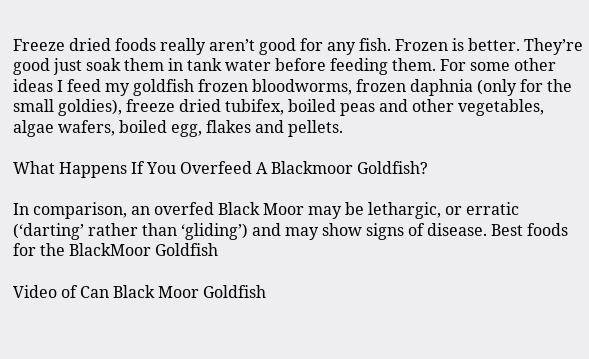Freeze dried foods really aren’t good for any fish. Frozen is better. They’re good just soak them in tank water before feeding them. For some other ideas I feed my goldfish frozen bloodworms, frozen daphnia (only for the small goldies), freeze dried tubifex, boiled peas and other vegetables, algae wafers, boiled egg, flakes and pellets.

What Happens If You Overfeed A Blackmoor Goldfish?

In comparison, an overfed Black Moor may be lethargic, or erratic (‘darting’ rather than ‘gliding’) and may show signs of disease. Best foods for the BlackMoor Goldfish

Video of Can Black Moor Goldfish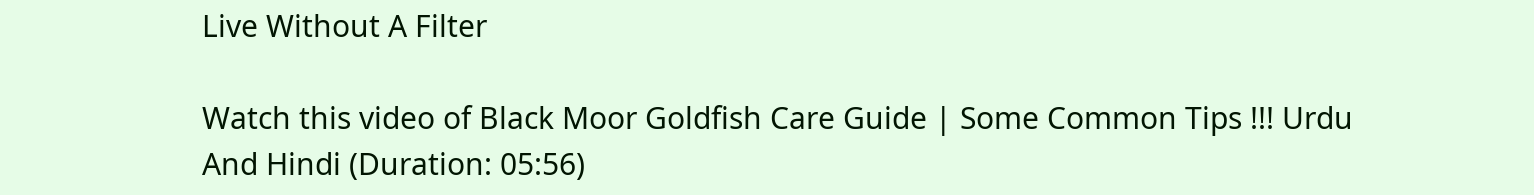Live Without A Filter

Watch this video of Black Moor Goldfish Care Guide | Some Common Tips !!! Urdu And Hindi (Duration: 05:56)